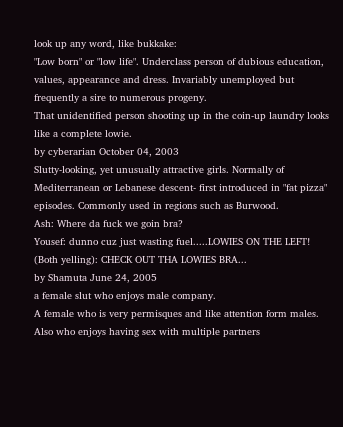look up any word, like bukkake:
"Low born" or "low life". Underclass person of dubious education, values, appearance and dress. Invariably unemployed but frequently a sire to numerous progeny.
That unidentified person shooting up in the coin-up laundry looks like a complete lowie.
by cyberarian October 04, 2003
Slutty-looking, yet unusually attractive girls. Normally of Mediterranean or Lebanese descent- first introduced in "fat pizza" episodes. Commonly used in regions such as Burwood.
Ash: Where da fuck we goin bra?
Yousef: dunno cuz just wasting fuel.....LOWIES ON THE LEFT!
(Both yelling): CHECK OUT THA LOWIES BRA...
by Shamuta June 24, 2005
a female slut who enjoys male company.
A female who is very permisques and like attention form males. Also who enjoys having sex with multiple partners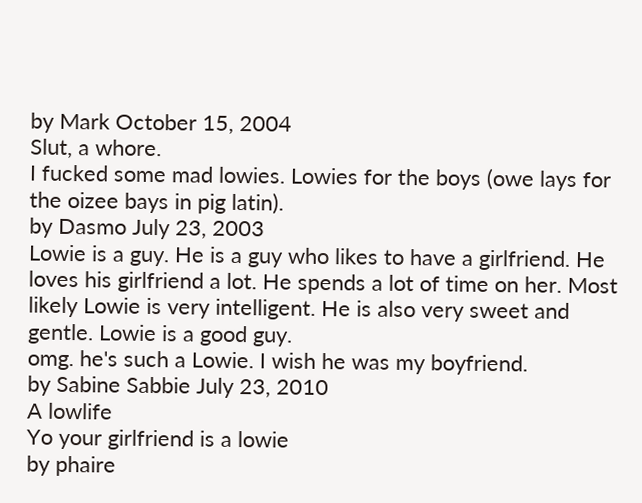by Mark October 15, 2004
Slut, a whore.
I fucked some mad lowies. Lowies for the boys (owe lays for the oizee bays in pig latin).
by Dasmo July 23, 2003
Lowie is a guy. He is a guy who likes to have a girlfriend. He loves his girlfriend a lot. He spends a lot of time on her. Most likely Lowie is very intelligent. He is also very sweet and gentle. Lowie is a good guy.
omg. he's such a Lowie. I wish he was my boyfriend.
by Sabine Sabbie July 23, 2010
A lowlife
Yo your girlfriend is a lowie
by phaire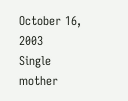October 16, 2003
Single mother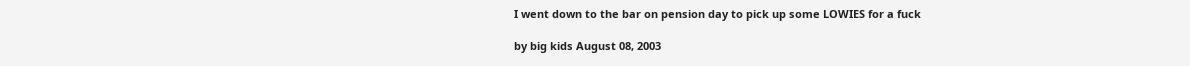I went down to the bar on pension day to pick up some LOWIES for a fuck

by big kids August 08, 2003